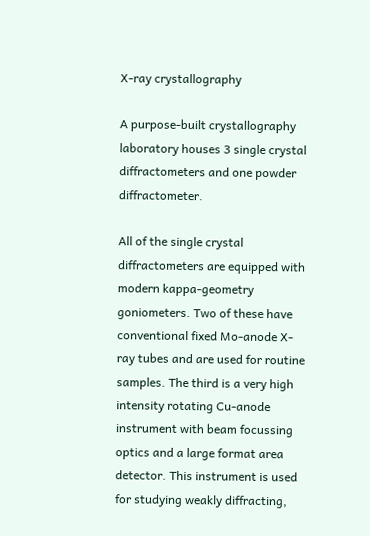X-ray crystallography

A purpose-built crystallography laboratory houses 3 single crystal diffractometers and one powder diffractometer.

All of the single crystal diffractometers are equipped with modern kappa-geometry goniometers. Two of these have conventional fixed Mo-anode X-ray tubes and are used for routine samples. The third is a very high intensity rotating Cu-anode instrument with beam focussing optics and a large format area detector. This instrument is used for studying weakly diffracting,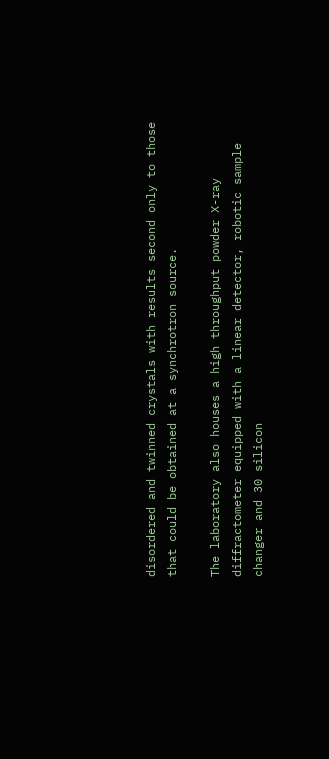disordered and twinned crystals with results second only to those that could be obtained at a synchrotron source.

The laboratory also houses a high throughput powder X-ray diffractometer equipped with a linear detector, robotic sample changer and 30 silicon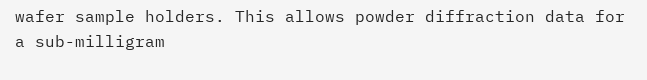wafer sample holders. This allows powder diffraction data for a sub-milligram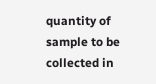quantity of sample to be collected in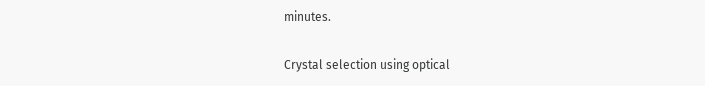minutes.

Crystal selection using optical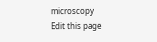microscopy
Edit this page